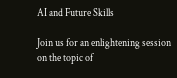AI and Future Skills

Join us for an enlightening session on the topic of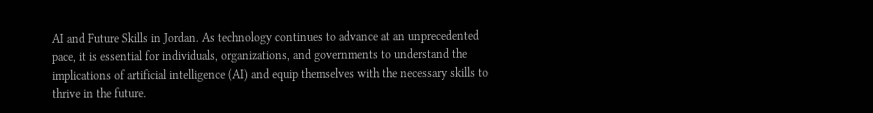AI and Future Skills in Jordan. As technology continues to advance at an unprecedented pace, it is essential for individuals, organizations, and governments to understand the implications of artificial intelligence (AI) and equip themselves with the necessary skills to thrive in the future.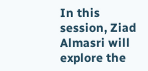In this session, Ziad Almasri will explore the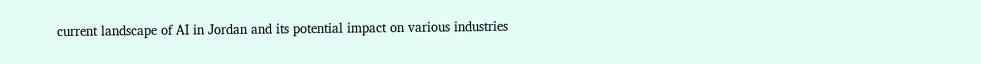current landscape of AI in Jordan and its potential impact on various industries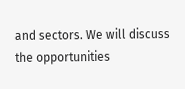and sectors. We will discuss the opportunities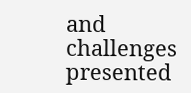and challenges presented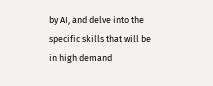by AI, and delve into the specific skills that will be in high demand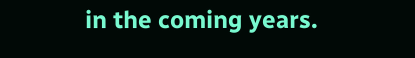in the coming years.